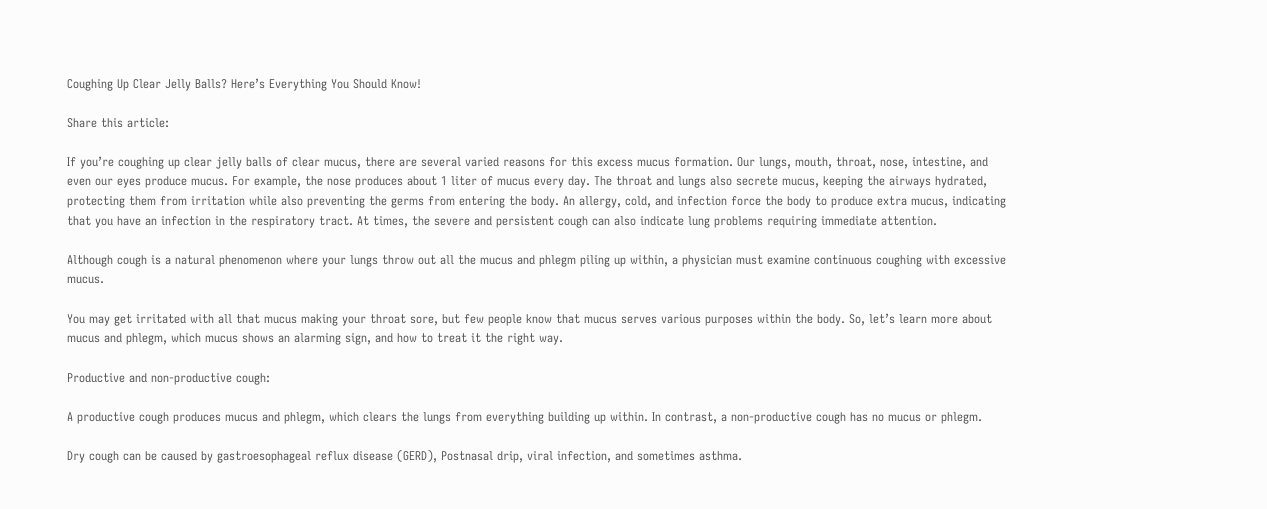Coughing Up Clear Jelly Balls? Here’s Everything You Should Know!

Share this article:

If you’re coughing up clear jelly balls of clear mucus, there are several varied reasons for this excess mucus formation. Our lungs, mouth, throat, nose, intestine, and even our eyes produce mucus. For example, the nose produces about 1 liter of mucus every day. The throat and lungs also secrete mucus, keeping the airways hydrated, protecting them from irritation while also preventing the germs from entering the body. An allergy, cold, and infection force the body to produce extra mucus, indicating that you have an infection in the respiratory tract. At times, the severe and persistent cough can also indicate lung problems requiring immediate attention.

Although cough is a natural phenomenon where your lungs throw out all the mucus and phlegm piling up within, a physician must examine continuous coughing with excessive mucus.

You may get irritated with all that mucus making your throat sore, but few people know that mucus serves various purposes within the body. So, let’s learn more about mucus and phlegm, which mucus shows an alarming sign, and how to treat it the right way.

Productive and non-productive cough:

A productive cough produces mucus and phlegm, which clears the lungs from everything building up within. In contrast, a non-productive cough has no mucus or phlegm.

Dry cough can be caused by gastroesophageal reflux disease (GERD), Postnasal drip, viral infection, and sometimes asthma.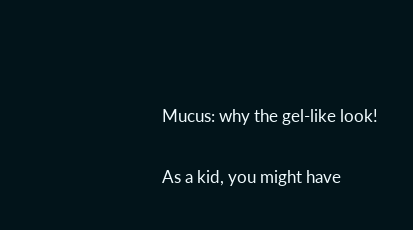Mucus: why the gel-like look!

As a kid, you might have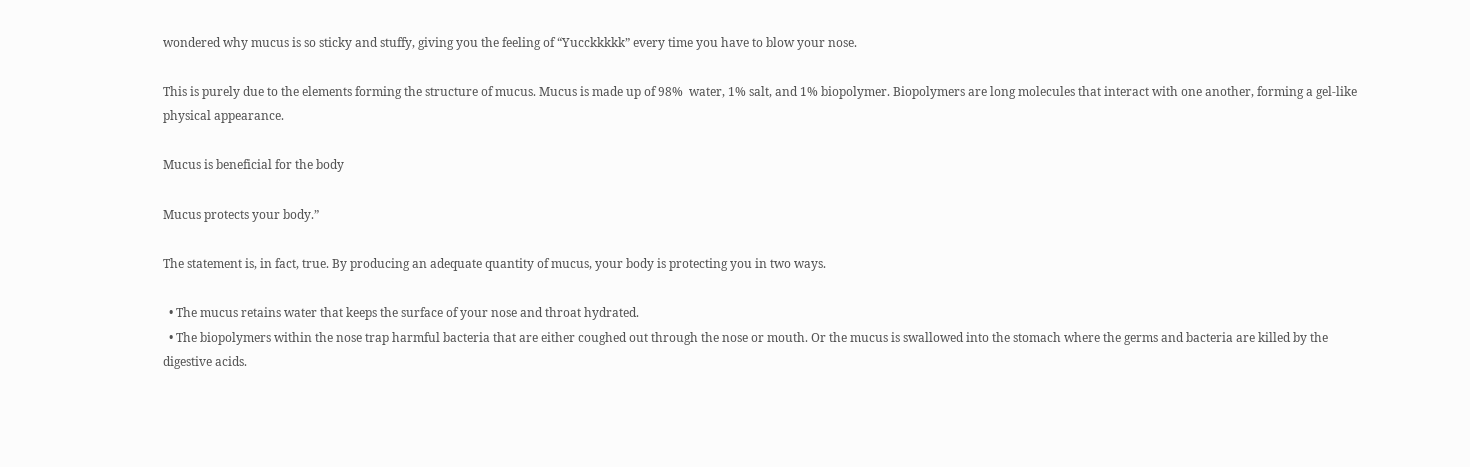wondered why mucus is so sticky and stuffy, giving you the feeling of “Yucckkkkk” every time you have to blow your nose.

This is purely due to the elements forming the structure of mucus. Mucus is made up of 98%  water, 1% salt, and 1% biopolymer. Biopolymers are long molecules that interact with one another, forming a gel-like physical appearance.

Mucus is beneficial for the body

Mucus protects your body.”

The statement is, in fact, true. By producing an adequate quantity of mucus, your body is protecting you in two ways.

  • The mucus retains water that keeps the surface of your nose and throat hydrated.
  • The biopolymers within the nose trap harmful bacteria that are either coughed out through the nose or mouth. Or the mucus is swallowed into the stomach where the germs and bacteria are killed by the digestive acids.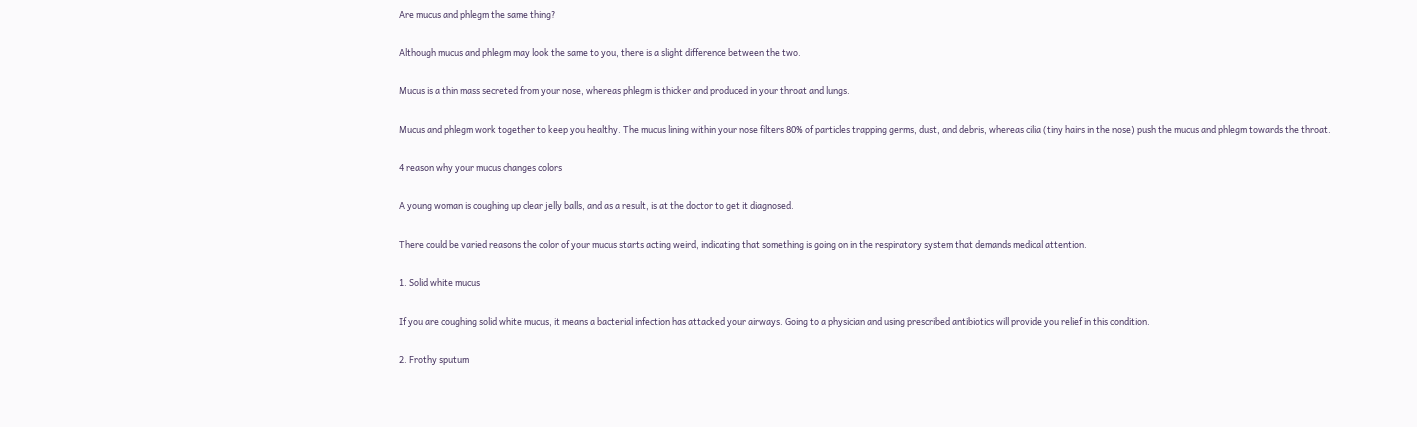Are mucus and phlegm the same thing?

Although mucus and phlegm may look the same to you, there is a slight difference between the two.

Mucus is a thin mass secreted from your nose, whereas phlegm is thicker and produced in your throat and lungs.

Mucus and phlegm work together to keep you healthy. The mucus lining within your nose filters 80% of particles trapping germs, dust, and debris, whereas cilia (tiny hairs in the nose) push the mucus and phlegm towards the throat.

4 reason why your mucus changes colors

A young woman is coughing up clear jelly balls, and as a result, is at the doctor to get it diagnosed.

There could be varied reasons the color of your mucus starts acting weird, indicating that something is going on in the respiratory system that demands medical attention.

1. Solid white mucus

If you are coughing solid white mucus, it means a bacterial infection has attacked your airways. Going to a physician and using prescribed antibiotics will provide you relief in this condition.

2. Frothy sputum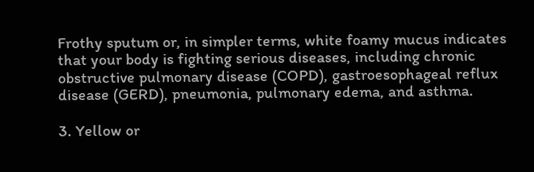Frothy sputum or, in simpler terms, white foamy mucus indicates that your body is fighting serious diseases, including chronic obstructive pulmonary disease (COPD), gastroesophageal reflux disease (GERD), pneumonia, pulmonary edema, and asthma.

3. Yellow or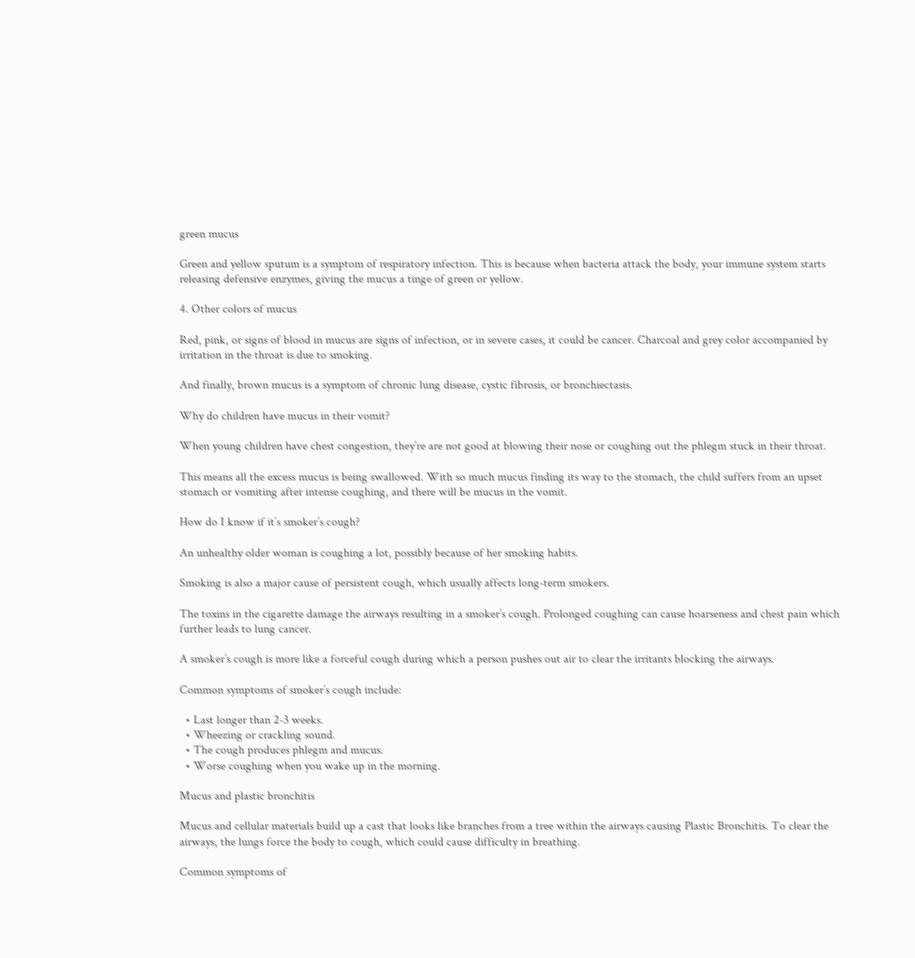green mucus

Green and yellow sputum is a symptom of respiratory infection. This is because when bacteria attack the body, your immune system starts releasing defensive enzymes, giving the mucus a tinge of green or yellow.

4. Other colors of mucus

Red, pink, or signs of blood in mucus are signs of infection, or in severe cases, it could be cancer. Charcoal and grey color accompanied by irritation in the throat is due to smoking.

And finally, brown mucus is a symptom of chronic lung disease, cystic fibrosis, or bronchiectasis.

Why do children have mucus in their vomit?

When young children have chest congestion, they’re are not good at blowing their nose or coughing out the phlegm stuck in their throat.

This means all the excess mucus is being swallowed. With so much mucus finding its way to the stomach, the child suffers from an upset stomach or vomiting after intense coughing, and there will be mucus in the vomit.

How do I know if it’s smoker’s cough?

An unhealthy older woman is coughing a lot, possibly because of her smoking habits.

Smoking is also a major cause of persistent cough, which usually affects long-term smokers.

The toxins in the cigarette damage the airways resulting in a smoker’s cough. Prolonged coughing can cause hoarseness and chest pain which further leads to lung cancer.

A smoker’s cough is more like a forceful cough during which a person pushes out air to clear the irritants blocking the airways.

Common symptoms of smoker’s cough include:

  • Last longer than 2-3 weeks.
  • Wheezing or crackling sound.
  • The cough produces phlegm and mucus.
  • Worse coughing when you wake up in the morning.

Mucus and plastic bronchitis

Mucus and cellular materials build up a cast that looks like branches from a tree within the airways causing Plastic Bronchitis. To clear the airways, the lungs force the body to cough, which could cause difficulty in breathing.

Common symptoms of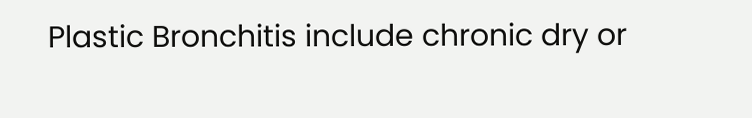Plastic Bronchitis include chronic dry or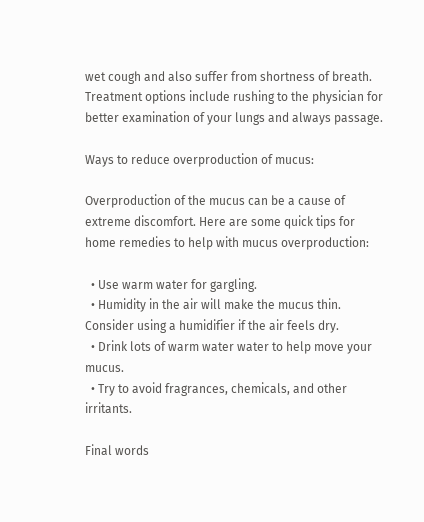wet cough and also suffer from shortness of breath. Treatment options include rushing to the physician for better examination of your lungs and always passage.

Ways to reduce overproduction of mucus:

Overproduction of the mucus can be a cause of extreme discomfort. Here are some quick tips for home remedies to help with mucus overproduction:

  • Use warm water for gargling.
  • Humidity in the air will make the mucus thin. Consider using a humidifier if the air feels dry.
  • Drink lots of warm water water to help move your mucus.
  • Try to avoid fragrances, chemicals, and other irritants.

Final words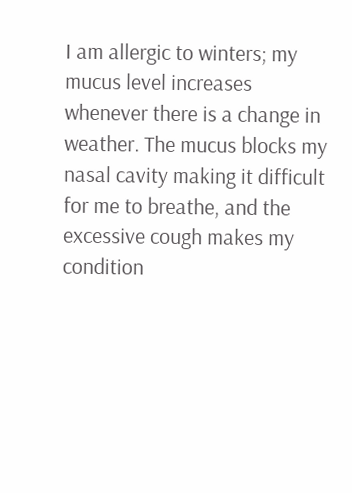I am allergic to winters; my mucus level increases whenever there is a change in weather. The mucus blocks my nasal cavity making it difficult for me to breathe, and the excessive cough makes my condition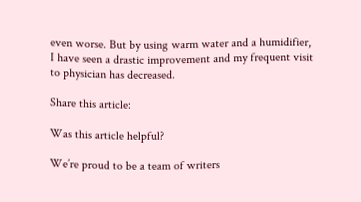even worse. But by using warm water and a humidifier, I have seen a drastic improvement and my frequent visit to physician has decreased.

Share this article:

Was this article helpful?

We’re proud to be a team of writers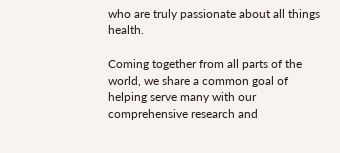who are truly passionate about all things health.

Coming together from all parts of the world, we share a common goal of helping serve many with our comprehensive research and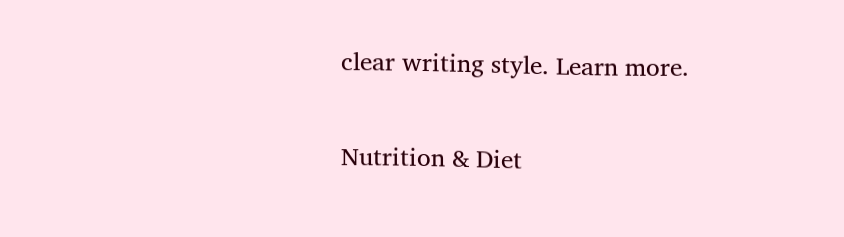clear writing style. Learn more.

Nutrition & Diet